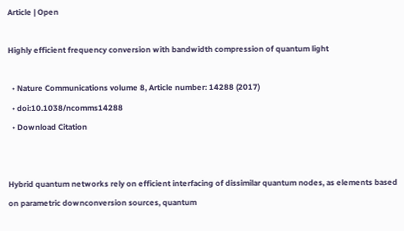Article | Open

Highly efficient frequency conversion with bandwidth compression of quantum light

  • Nature Communications volume 8, Article number: 14288 (2017)
  • doi:10.1038/ncomms14288
  • Download Citation


Hybrid quantum networks rely on efficient interfacing of dissimilar quantum nodes, as elements based on parametric downconversion sources, quantum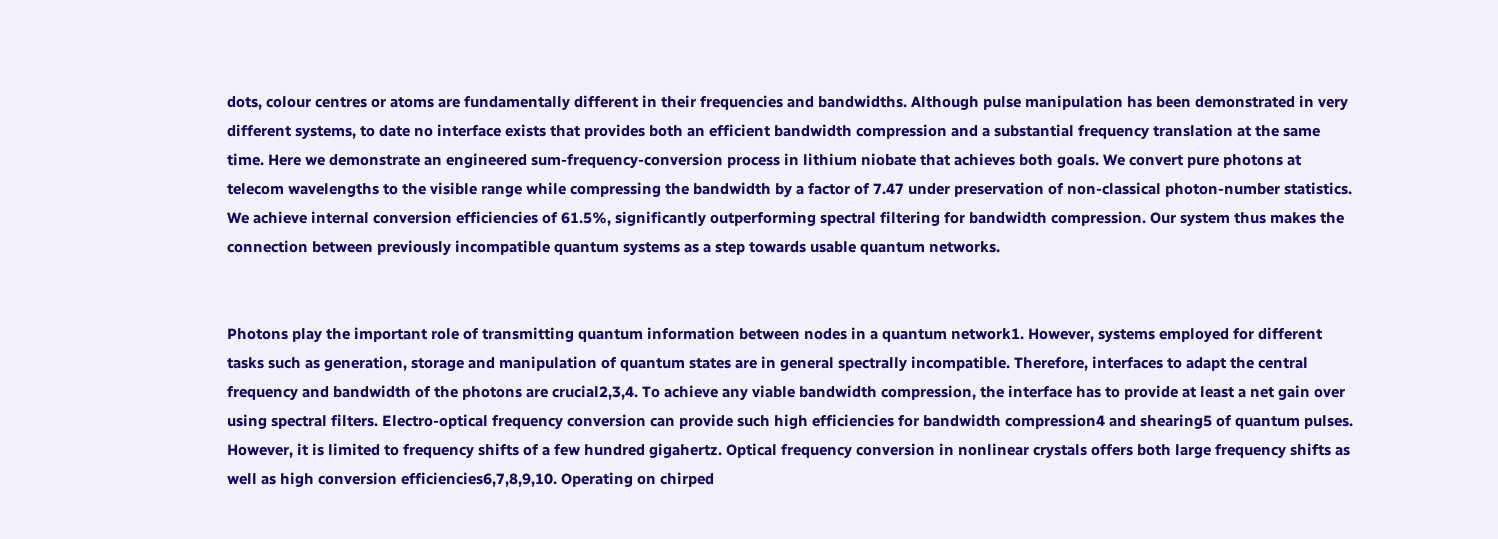dots, colour centres or atoms are fundamentally different in their frequencies and bandwidths. Although pulse manipulation has been demonstrated in very different systems, to date no interface exists that provides both an efficient bandwidth compression and a substantial frequency translation at the same time. Here we demonstrate an engineered sum-frequency-conversion process in lithium niobate that achieves both goals. We convert pure photons at telecom wavelengths to the visible range while compressing the bandwidth by a factor of 7.47 under preservation of non-classical photon-number statistics. We achieve internal conversion efficiencies of 61.5%, significantly outperforming spectral filtering for bandwidth compression. Our system thus makes the connection between previously incompatible quantum systems as a step towards usable quantum networks.


Photons play the important role of transmitting quantum information between nodes in a quantum network1. However, systems employed for different tasks such as generation, storage and manipulation of quantum states are in general spectrally incompatible. Therefore, interfaces to adapt the central frequency and bandwidth of the photons are crucial2,3,4. To achieve any viable bandwidth compression, the interface has to provide at least a net gain over using spectral filters. Electro-optical frequency conversion can provide such high efficiencies for bandwidth compression4 and shearing5 of quantum pulses. However, it is limited to frequency shifts of a few hundred gigahertz. Optical frequency conversion in nonlinear crystals offers both large frequency shifts as well as high conversion efficiencies6,7,8,9,10. Operating on chirped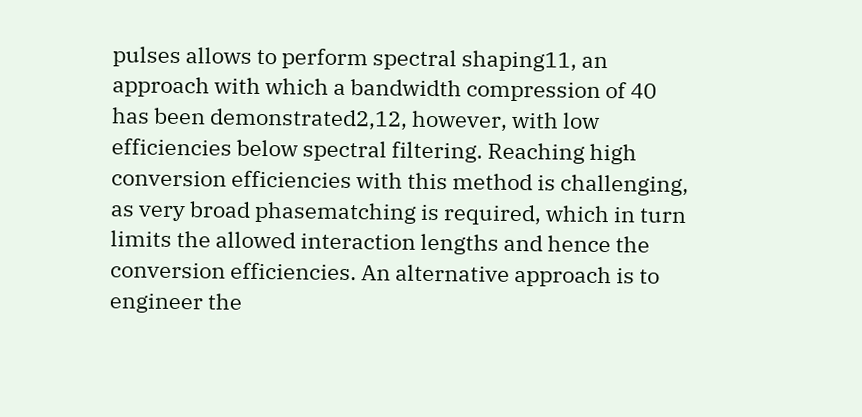pulses allows to perform spectral shaping11, an approach with which a bandwidth compression of 40 has been demonstrated2,12, however, with low efficiencies below spectral filtering. Reaching high conversion efficiencies with this method is challenging, as very broad phasematching is required, which in turn limits the allowed interaction lengths and hence the conversion efficiencies. An alternative approach is to engineer the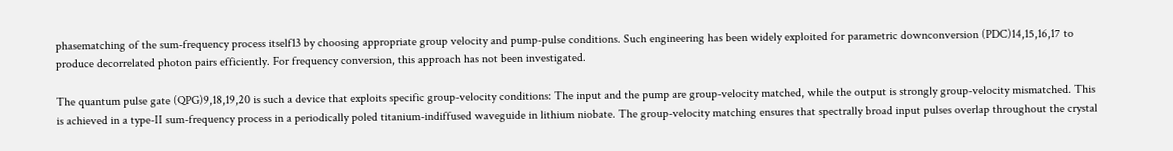phasematching of the sum-frequency process itself13 by choosing appropriate group velocity and pump-pulse conditions. Such engineering has been widely exploited for parametric downconversion (PDC)14,15,16,17 to produce decorrelated photon pairs efficiently. For frequency conversion, this approach has not been investigated.

The quantum pulse gate (QPG)9,18,19,20 is such a device that exploits specific group-velocity conditions: The input and the pump are group-velocity matched, while the output is strongly group-velocity mismatched. This is achieved in a type-II sum-frequency process in a periodically poled titanium-indiffused waveguide in lithium niobate. The group-velocity matching ensures that spectrally broad input pulses overlap throughout the crystal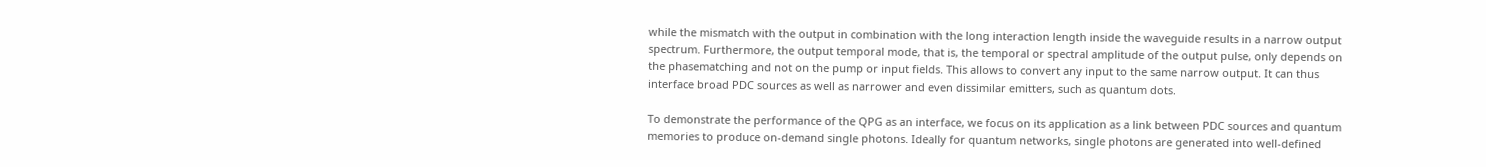while the mismatch with the output in combination with the long interaction length inside the waveguide results in a narrow output spectrum. Furthermore, the output temporal mode, that is, the temporal or spectral amplitude of the output pulse, only depends on the phasematching and not on the pump or input fields. This allows to convert any input to the same narrow output. It can thus interface broad PDC sources as well as narrower and even dissimilar emitters, such as quantum dots.

To demonstrate the performance of the QPG as an interface, we focus on its application as a link between PDC sources and quantum memories to produce on-demand single photons. Ideally for quantum networks, single photons are generated into well-defined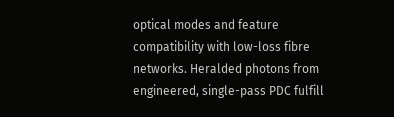optical modes and feature compatibility with low-loss fibre networks. Heralded photons from engineered, single-pass PDC fulfill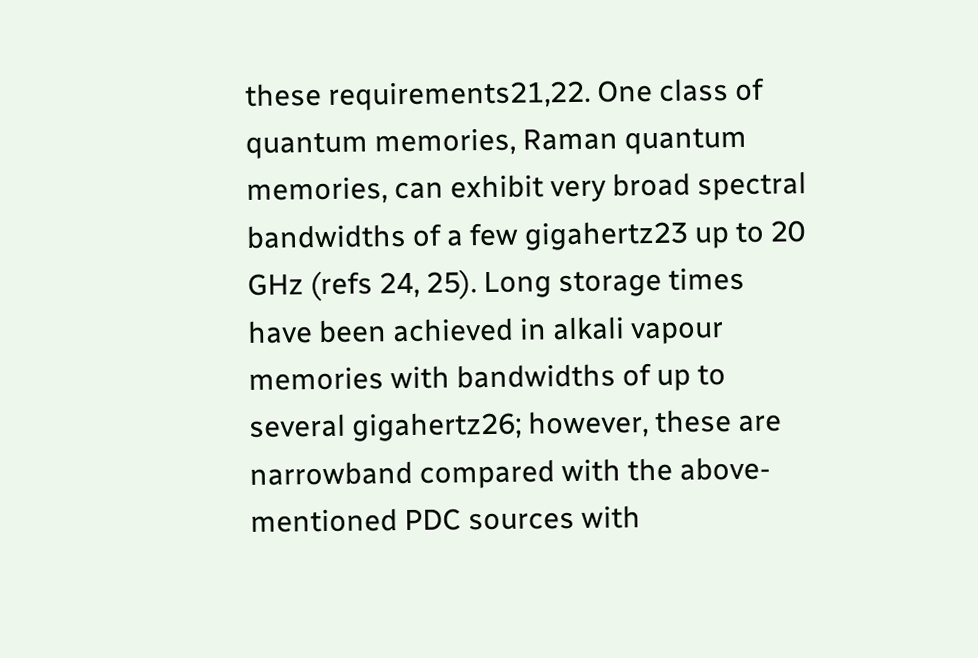these requirements21,22. One class of quantum memories, Raman quantum memories, can exhibit very broad spectral bandwidths of a few gigahertz23 up to 20 GHz (refs 24, 25). Long storage times have been achieved in alkali vapour memories with bandwidths of up to several gigahertz26; however, these are narrowband compared with the above-mentioned PDC sources with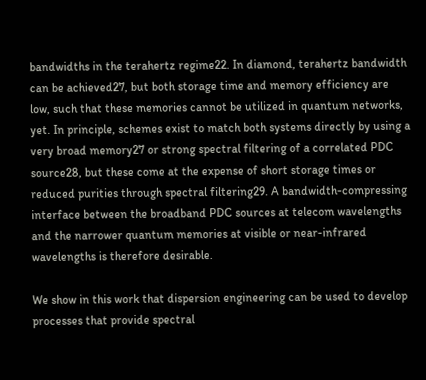bandwidths in the terahertz regime22. In diamond, terahertz bandwidth can be achieved27, but both storage time and memory efficiency are low, such that these memories cannot be utilized in quantum networks, yet. In principle, schemes exist to match both systems directly by using a very broad memory27 or strong spectral filtering of a correlated PDC source28, but these come at the expense of short storage times or reduced purities through spectral filtering29. A bandwidth-compressing interface between the broadband PDC sources at telecom wavelengths and the narrower quantum memories at visible or near-infrared wavelengths is therefore desirable.

We show in this work that dispersion engineering can be used to develop processes that provide spectral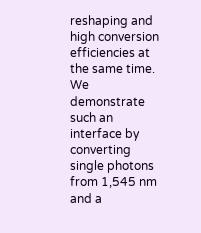reshaping and high conversion efficiencies at the same time. We demonstrate such an interface by converting single photons from 1,545 nm and a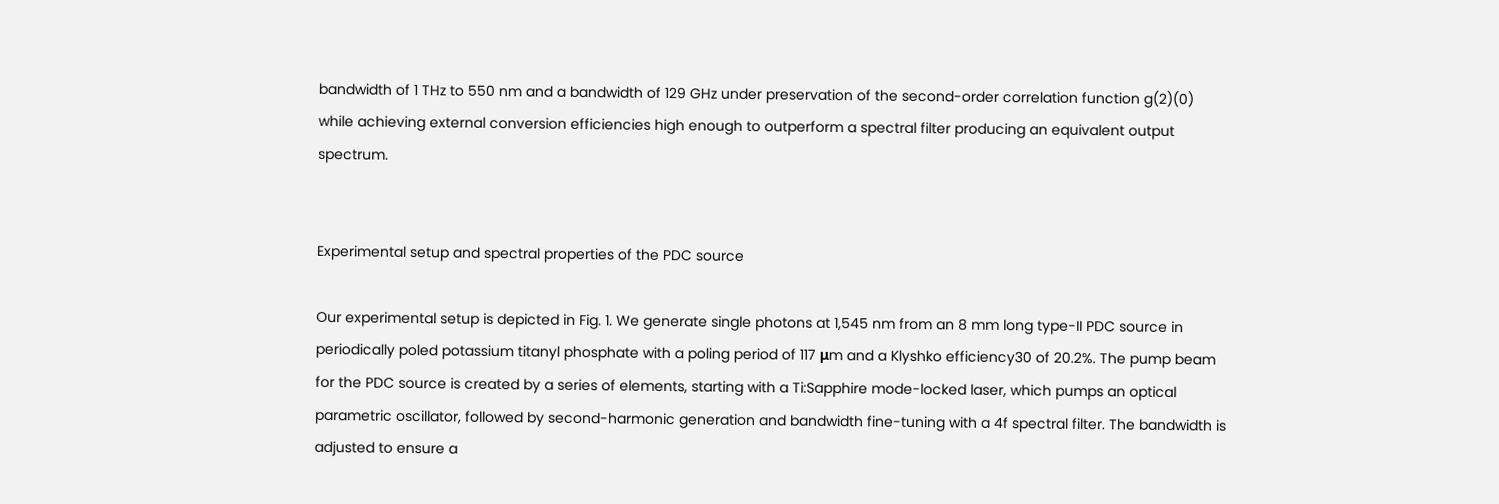bandwidth of 1 THz to 550 nm and a bandwidth of 129 GHz under preservation of the second-order correlation function g(2)(0) while achieving external conversion efficiencies high enough to outperform a spectral filter producing an equivalent output spectrum.


Experimental setup and spectral properties of the PDC source

Our experimental setup is depicted in Fig. 1. We generate single photons at 1,545 nm from an 8 mm long type-II PDC source in periodically poled potassium titanyl phosphate with a poling period of 117 μm and a Klyshko efficiency30 of 20.2%. The pump beam for the PDC source is created by a series of elements, starting with a Ti:Sapphire mode-locked laser, which pumps an optical parametric oscillator, followed by second-harmonic generation and bandwidth fine-tuning with a 4f spectral filter. The bandwidth is adjusted to ensure a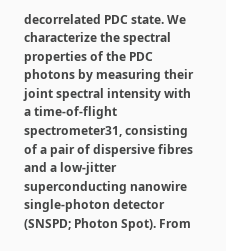decorrelated PDC state. We characterize the spectral properties of the PDC photons by measuring their joint spectral intensity with a time-of-flight spectrometer31, consisting of a pair of dispersive fibres and a low-jitter superconducting nanowire single-photon detector (SNSPD; Photon Spot). From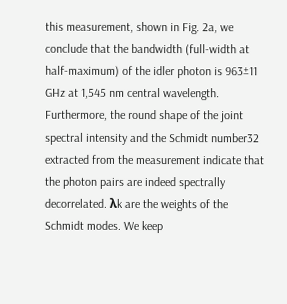this measurement, shown in Fig. 2a, we conclude that the bandwidth (full-width at half-maximum) of the idler photon is 963±11 GHz at 1,545 nm central wavelength. Furthermore, the round shape of the joint spectral intensity and the Schmidt number32 extracted from the measurement indicate that the photon pairs are indeed spectrally decorrelated. λk are the weights of the Schmidt modes. We keep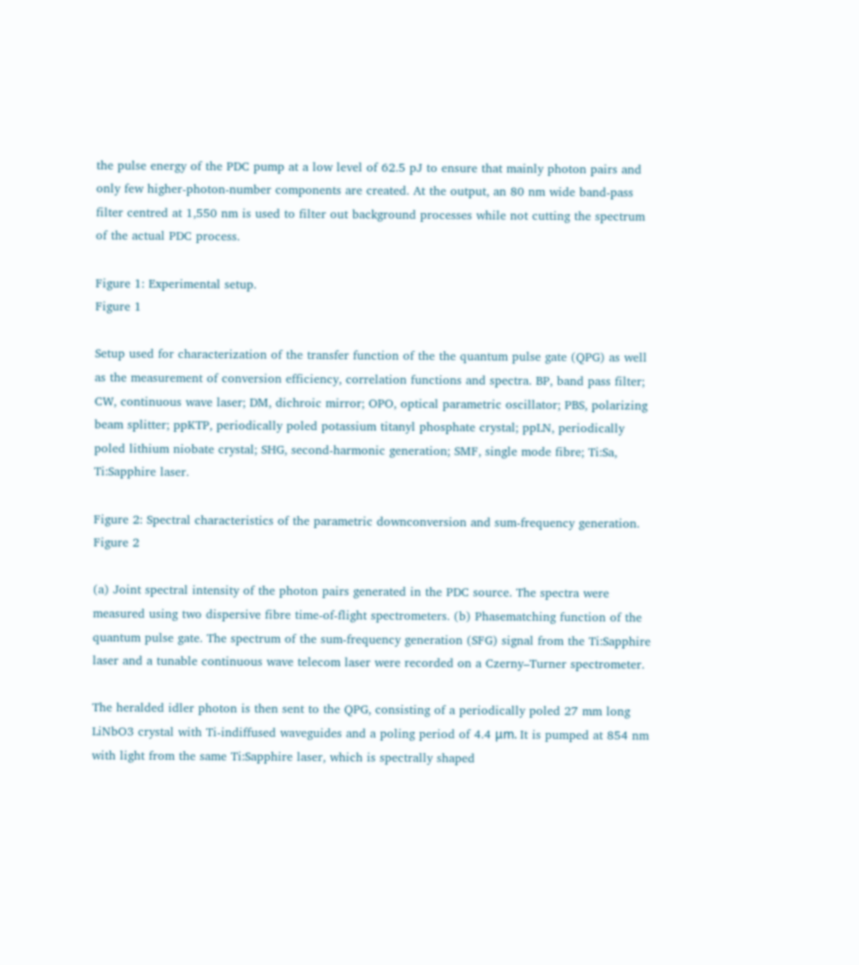the pulse energy of the PDC pump at a low level of 62.5 pJ to ensure that mainly photon pairs and only few higher-photon-number components are created. At the output, an 80 nm wide band-pass filter centred at 1,550 nm is used to filter out background processes while not cutting the spectrum of the actual PDC process.

Figure 1: Experimental setup.
Figure 1

Setup used for characterization of the transfer function of the the quantum pulse gate (QPG) as well as the measurement of conversion efficiency, correlation functions and spectra. BP, band pass filter; CW, continuous wave laser; DM, dichroic mirror; OPO, optical parametric oscillator; PBS, polarizing beam splitter; ppKTP, periodically poled potassium titanyl phosphate crystal; ppLN, periodically poled lithium niobate crystal; SHG, second-harmonic generation; SMF, single mode fibre; Ti:Sa, Ti:Sapphire laser.

Figure 2: Spectral characteristics of the parametric downconversion and sum-frequency generation.
Figure 2

(a) Joint spectral intensity of the photon pairs generated in the PDC source. The spectra were measured using two dispersive fibre time-of-flight spectrometers. (b) Phasematching function of the quantum pulse gate. The spectrum of the sum-frequency generation (SFG) signal from the Ti:Sapphire laser and a tunable continuous wave telecom laser were recorded on a Czerny–Turner spectrometer.

The heralded idler photon is then sent to the QPG, consisting of a periodically poled 27 mm long LiNbO3 crystal with Ti-indiffused waveguides and a poling period of 4.4 μm. It is pumped at 854 nm with light from the same Ti:Sapphire laser, which is spectrally shaped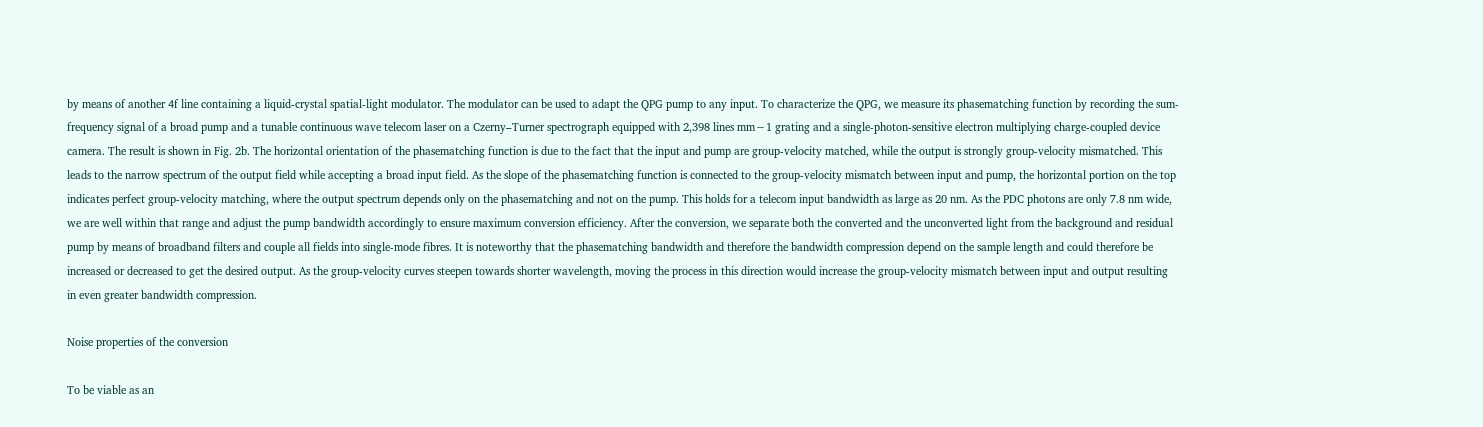by means of another 4f line containing a liquid-crystal spatial-light modulator. The modulator can be used to adapt the QPG pump to any input. To characterize the QPG, we measure its phasematching function by recording the sum-frequency signal of a broad pump and a tunable continuous wave telecom laser on a Czerny–Turner spectrograph equipped with 2,398 lines mm−1 grating and a single-photon-sensitive electron multiplying charge-coupled device camera. The result is shown in Fig. 2b. The horizontal orientation of the phasematching function is due to the fact that the input and pump are group-velocity matched, while the output is strongly group-velocity mismatched. This leads to the narrow spectrum of the output field while accepting a broad input field. As the slope of the phasematching function is connected to the group-velocity mismatch between input and pump, the horizontal portion on the top indicates perfect group-velocity matching, where the output spectrum depends only on the phasematching and not on the pump. This holds for a telecom input bandwidth as large as 20 nm. As the PDC photons are only 7.8 nm wide, we are well within that range and adjust the pump bandwidth accordingly to ensure maximum conversion efficiency. After the conversion, we separate both the converted and the unconverted light from the background and residual pump by means of broadband filters and couple all fields into single-mode fibres. It is noteworthy that the phasematching bandwidth and therefore the bandwidth compression depend on the sample length and could therefore be increased or decreased to get the desired output. As the group-velocity curves steepen towards shorter wavelength, moving the process in this direction would increase the group-velocity mismatch between input and output resulting in even greater bandwidth compression.

Noise properties of the conversion

To be viable as an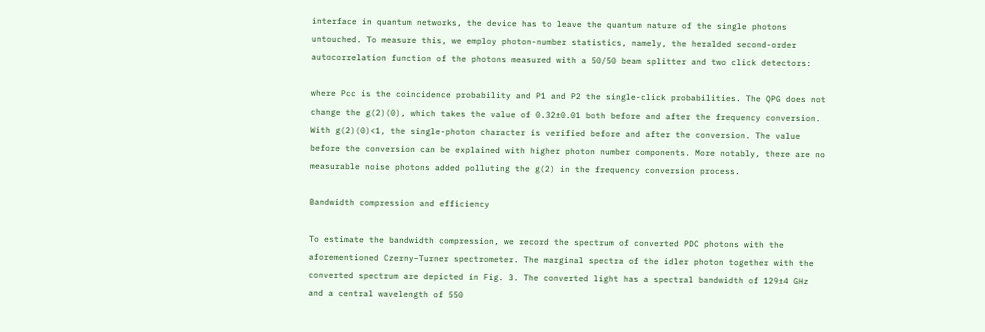interface in quantum networks, the device has to leave the quantum nature of the single photons untouched. To measure this, we employ photon-number statistics, namely, the heralded second-order autocorrelation function of the photons measured with a 50/50 beam splitter and two click detectors:

where Pcc is the coincidence probability and P1 and P2 the single-click probabilities. The QPG does not change the g(2)(0), which takes the value of 0.32±0.01 both before and after the frequency conversion. With g(2)(0)<1, the single-photon character is verified before and after the conversion. The value before the conversion can be explained with higher photon number components. More notably, there are no measurable noise photons added polluting the g(2) in the frequency conversion process.

Bandwidth compression and efficiency

To estimate the bandwidth compression, we record the spectrum of converted PDC photons with the aforementioned Czerny–Turner spectrometer. The marginal spectra of the idler photon together with the converted spectrum are depicted in Fig. 3. The converted light has a spectral bandwidth of 129±4 GHz and a central wavelength of 550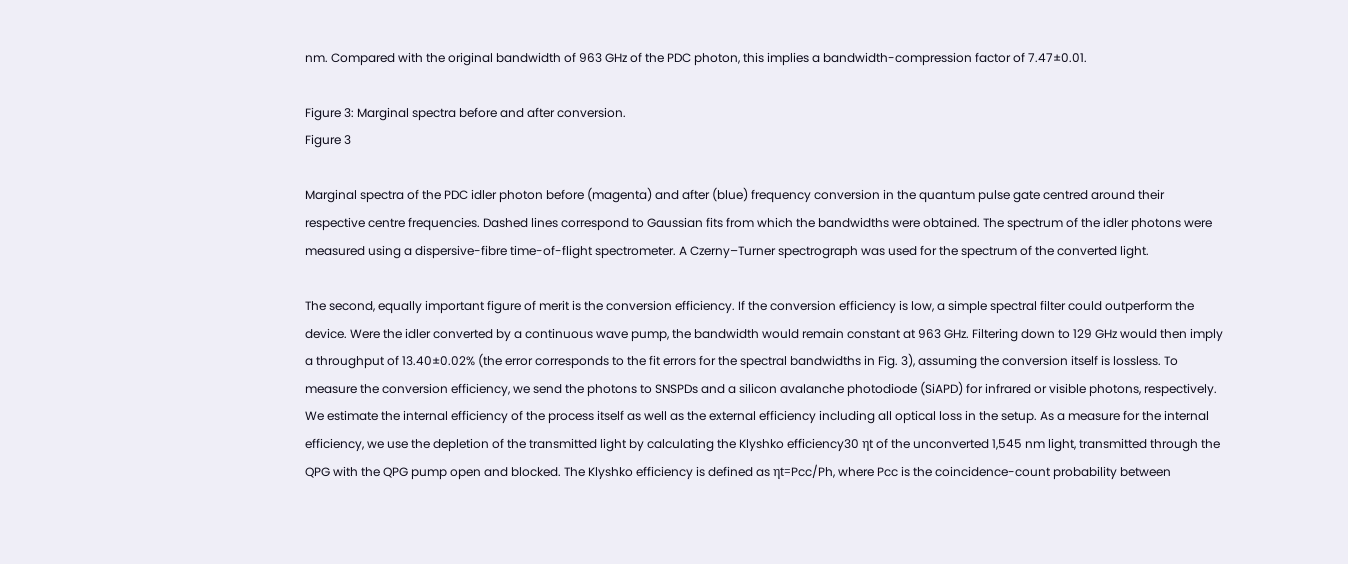nm. Compared with the original bandwidth of 963 GHz of the PDC photon, this implies a bandwidth-compression factor of 7.47±0.01.

Figure 3: Marginal spectra before and after conversion.
Figure 3

Marginal spectra of the PDC idler photon before (magenta) and after (blue) frequency conversion in the quantum pulse gate centred around their respective centre frequencies. Dashed lines correspond to Gaussian fits from which the bandwidths were obtained. The spectrum of the idler photons were measured using a dispersive-fibre time-of-flight spectrometer. A Czerny–Turner spectrograph was used for the spectrum of the converted light.

The second, equally important figure of merit is the conversion efficiency. If the conversion efficiency is low, a simple spectral filter could outperform the device. Were the idler converted by a continuous wave pump, the bandwidth would remain constant at 963 GHz. Filtering down to 129 GHz would then imply a throughput of 13.40±0.02% (the error corresponds to the fit errors for the spectral bandwidths in Fig. 3), assuming the conversion itself is lossless. To measure the conversion efficiency, we send the photons to SNSPDs and a silicon avalanche photodiode (SiAPD) for infrared or visible photons, respectively. We estimate the internal efficiency of the process itself as well as the external efficiency including all optical loss in the setup. As a measure for the internal efficiency, we use the depletion of the transmitted light by calculating the Klyshko efficiency30 ηt of the unconverted 1,545 nm light, transmitted through the QPG with the QPG pump open and blocked. The Klyshko efficiency is defined as ηt=Pcc/Ph, where Pcc is the coincidence-count probability between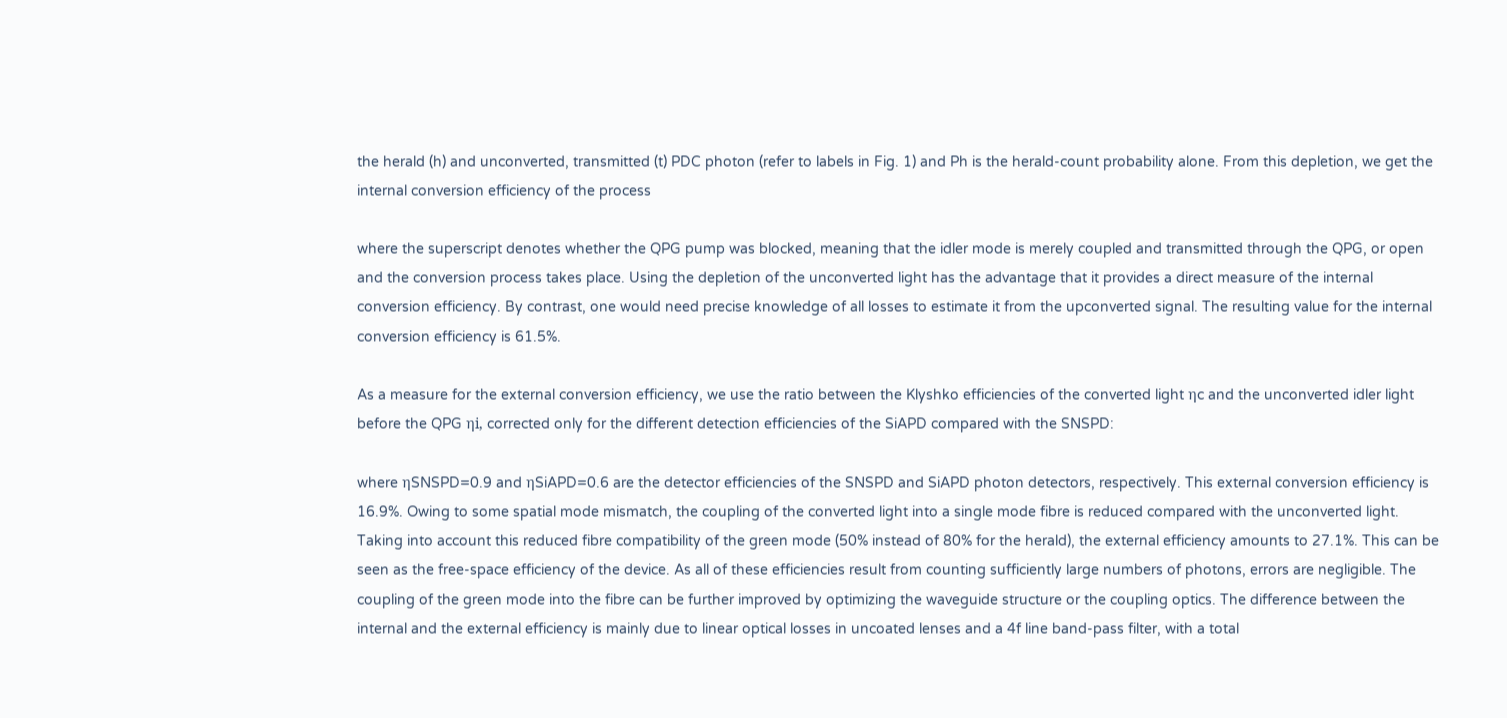the herald (h) and unconverted, transmitted (t) PDC photon (refer to labels in Fig. 1) and Ph is the herald-count probability alone. From this depletion, we get the internal conversion efficiency of the process

where the superscript denotes whether the QPG pump was blocked, meaning that the idler mode is merely coupled and transmitted through the QPG, or open and the conversion process takes place. Using the depletion of the unconverted light has the advantage that it provides a direct measure of the internal conversion efficiency. By contrast, one would need precise knowledge of all losses to estimate it from the upconverted signal. The resulting value for the internal conversion efficiency is 61.5%.

As a measure for the external conversion efficiency, we use the ratio between the Klyshko efficiencies of the converted light ηc and the unconverted idler light before the QPG ηi, corrected only for the different detection efficiencies of the SiAPD compared with the SNSPD:

where ηSNSPD=0.9 and ηSiAPD=0.6 are the detector efficiencies of the SNSPD and SiAPD photon detectors, respectively. This external conversion efficiency is 16.9%. Owing to some spatial mode mismatch, the coupling of the converted light into a single mode fibre is reduced compared with the unconverted light. Taking into account this reduced fibre compatibility of the green mode (50% instead of 80% for the herald), the external efficiency amounts to 27.1%. This can be seen as the free-space efficiency of the device. As all of these efficiencies result from counting sufficiently large numbers of photons, errors are negligible. The coupling of the green mode into the fibre can be further improved by optimizing the waveguide structure or the coupling optics. The difference between the internal and the external efficiency is mainly due to linear optical losses in uncoated lenses and a 4f line band-pass filter, with a total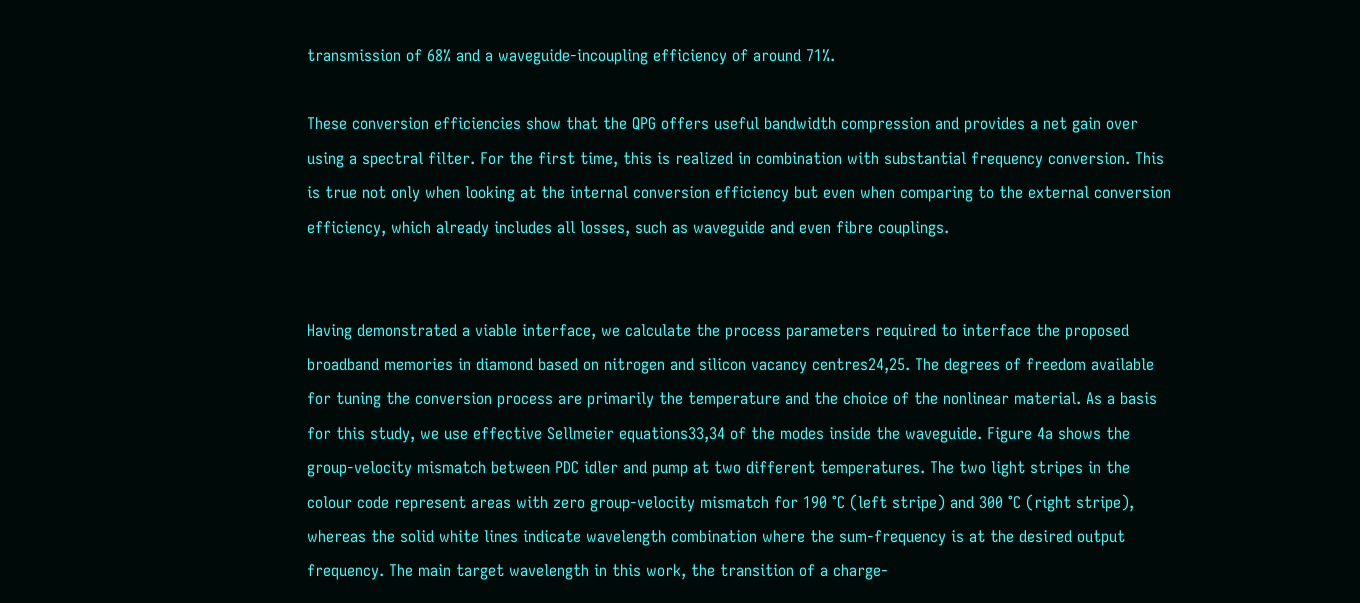transmission of 68% and a waveguide-incoupling efficiency of around 71%.

These conversion efficiencies show that the QPG offers useful bandwidth compression and provides a net gain over using a spectral filter. For the first time, this is realized in combination with substantial frequency conversion. This is true not only when looking at the internal conversion efficiency but even when comparing to the external conversion efficiency, which already includes all losses, such as waveguide and even fibre couplings.


Having demonstrated a viable interface, we calculate the process parameters required to interface the proposed broadband memories in diamond based on nitrogen and silicon vacancy centres24,25. The degrees of freedom available for tuning the conversion process are primarily the temperature and the choice of the nonlinear material. As a basis for this study, we use effective Sellmeier equations33,34 of the modes inside the waveguide. Figure 4a shows the group-velocity mismatch between PDC idler and pump at two different temperatures. The two light stripes in the colour code represent areas with zero group-velocity mismatch for 190 °C (left stripe) and 300 °C (right stripe), whereas the solid white lines indicate wavelength combination where the sum-frequency is at the desired output frequency. The main target wavelength in this work, the transition of a charge-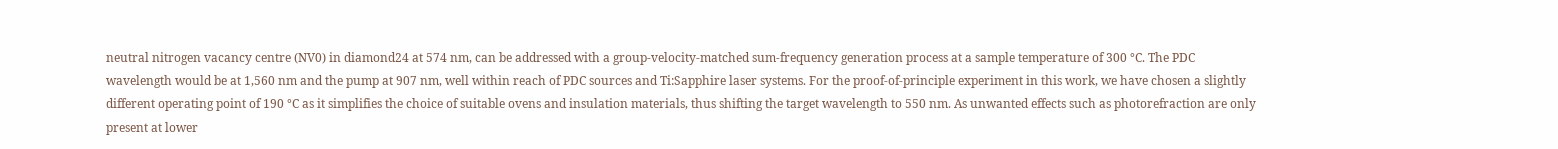neutral nitrogen vacancy centre (NV0) in diamond24 at 574 nm, can be addressed with a group-velocity-matched sum-frequency generation process at a sample temperature of 300 °C. The PDC wavelength would be at 1,560 nm and the pump at 907 nm, well within reach of PDC sources and Ti:Sapphire laser systems. For the proof-of-principle experiment in this work, we have chosen a slightly different operating point of 190 °C as it simplifies the choice of suitable ovens and insulation materials, thus shifting the target wavelength to 550 nm. As unwanted effects such as photorefraction are only present at lower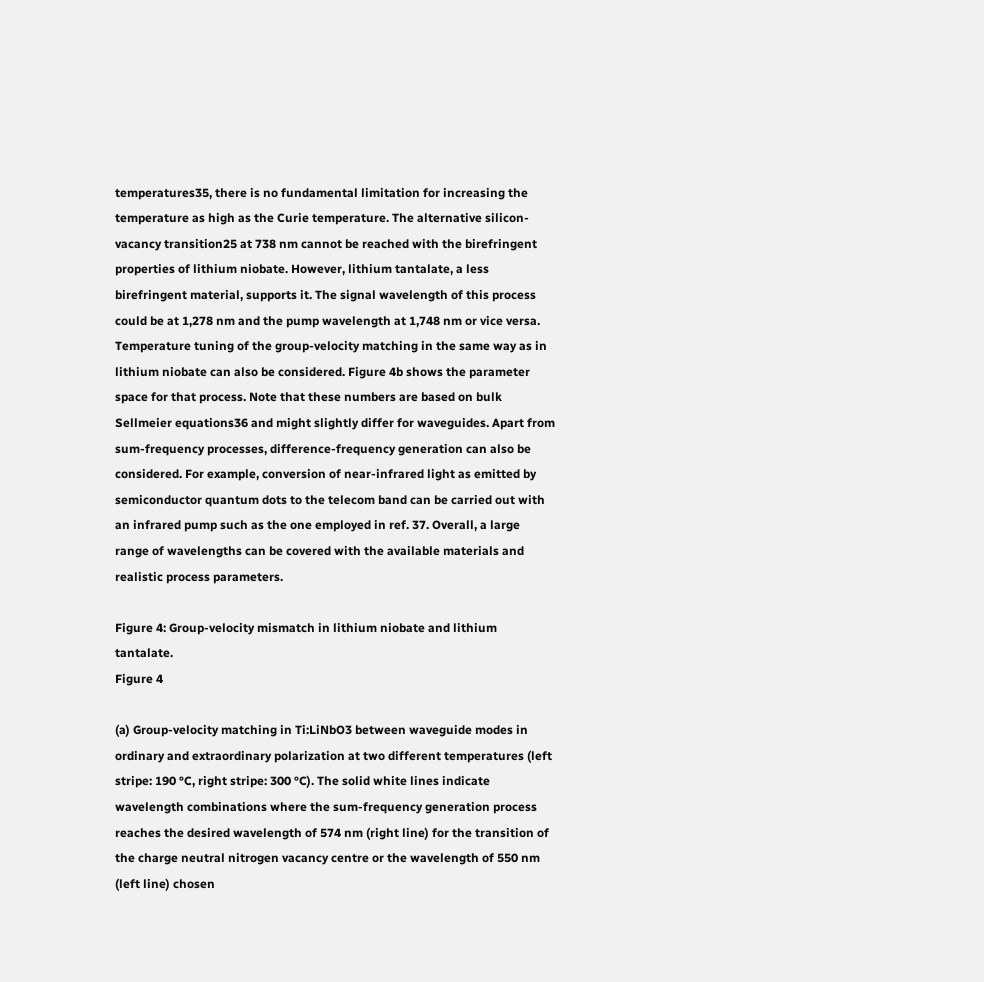temperatures35, there is no fundamental limitation for increasing the temperature as high as the Curie temperature. The alternative silicon-vacancy transition25 at 738 nm cannot be reached with the birefringent properties of lithium niobate. However, lithium tantalate, a less birefringent material, supports it. The signal wavelength of this process could be at 1,278 nm and the pump wavelength at 1,748 nm or vice versa. Temperature tuning of the group-velocity matching in the same way as in lithium niobate can also be considered. Figure 4b shows the parameter space for that process. Note that these numbers are based on bulk Sellmeier equations36 and might slightly differ for waveguides. Apart from sum-frequency processes, difference-frequency generation can also be considered. For example, conversion of near-infrared light as emitted by semiconductor quantum dots to the telecom band can be carried out with an infrared pump such as the one employed in ref. 37. Overall, a large range of wavelengths can be covered with the available materials and realistic process parameters.

Figure 4: Group-velocity mismatch in lithium niobate and lithium tantalate.
Figure 4

(a) Group-velocity matching in Ti:LiNbO3 between waveguide modes in ordinary and extraordinary polarization at two different temperatures (left stripe: 190 °C, right stripe: 300 °C). The solid white lines indicate wavelength combinations where the sum-frequency generation process reaches the desired wavelength of 574 nm (right line) for the transition of the charge neutral nitrogen vacancy centre or the wavelength of 550 nm (left line) chosen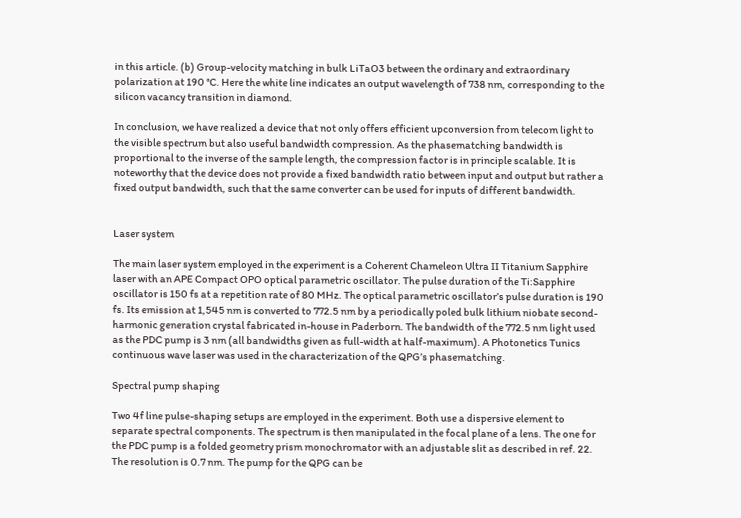in this article. (b) Group-velocity matching in bulk LiTaO3 between the ordinary and extraordinary polarization at 190 °C. Here the white line indicates an output wavelength of 738 nm, corresponding to the silicon vacancy transition in diamond.

In conclusion, we have realized a device that not only offers efficient upconversion from telecom light to the visible spectrum but also useful bandwidth compression. As the phasematching bandwidth is proportional to the inverse of the sample length, the compression factor is in principle scalable. It is noteworthy that the device does not provide a fixed bandwidth ratio between input and output but rather a fixed output bandwidth, such that the same converter can be used for inputs of different bandwidth.


Laser system

The main laser system employed in the experiment is a Coherent Chameleon Ultra II Titanium Sapphire laser with an APE Compact OPO optical parametric oscillator. The pulse duration of the Ti:Sapphire oscillator is 150 fs at a repetition rate of 80 MHz. The optical parametric oscillator’s pulse duration is 190 fs. Its emission at 1,545 nm is converted to 772.5 nm by a periodically poled bulk lithium niobate second-harmonic generation crystal fabricated in-house in Paderborn. The bandwidth of the 772.5 nm light used as the PDC pump is 3 nm (all bandwidths given as full-width at half-maximum). A Photonetics Tunics continuous wave laser was used in the characterization of the QPG’s phasematching.

Spectral pump shaping

Two 4f line pulse-shaping setups are employed in the experiment. Both use a dispersive element to separate spectral components. The spectrum is then manipulated in the focal plane of a lens. The one for the PDC pump is a folded geometry prism monochromator with an adjustable slit as described in ref. 22. The resolution is 0.7 nm. The pump for the QPG can be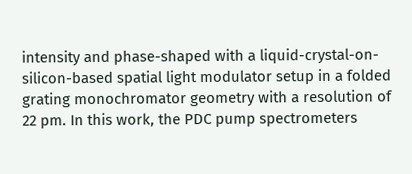intensity and phase-shaped with a liquid-crystal-on-silicon-based spatial light modulator setup in a folded grating monochromator geometry with a resolution of 22 pm. In this work, the PDC pump spectrometers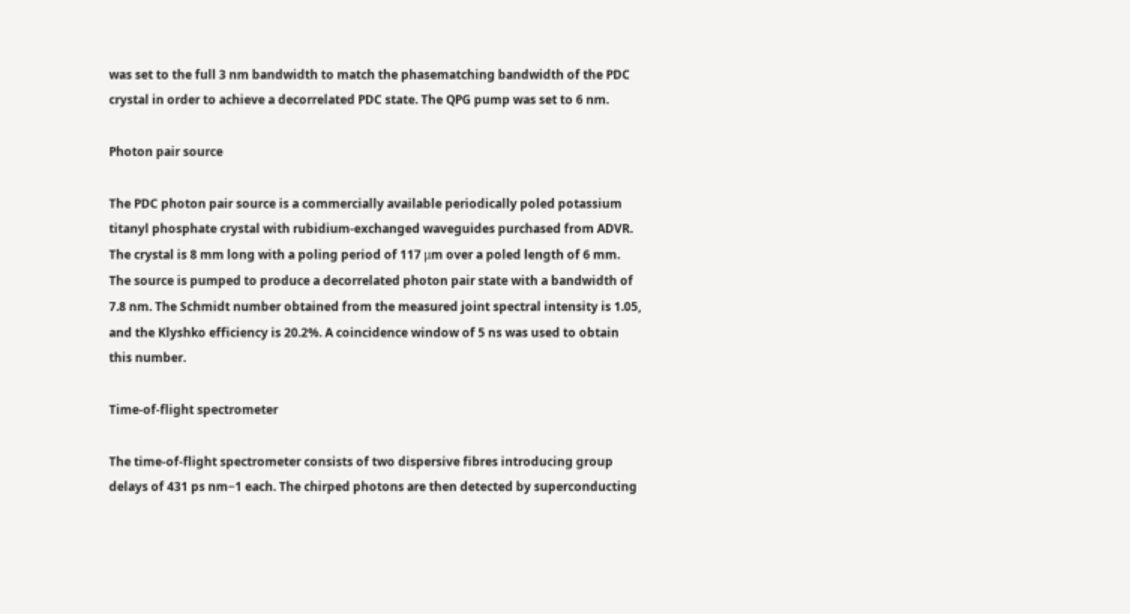was set to the full 3 nm bandwidth to match the phasematching bandwidth of the PDC crystal in order to achieve a decorrelated PDC state. The QPG pump was set to 6 nm.

Photon pair source

The PDC photon pair source is a commercially available periodically poled potassium titanyl phosphate crystal with rubidium-exchanged waveguides purchased from ADVR. The crystal is 8 mm long with a poling period of 117 μm over a poled length of 6 mm. The source is pumped to produce a decorrelated photon pair state with a bandwidth of 7.8 nm. The Schmidt number obtained from the measured joint spectral intensity is 1.05, and the Klyshko efficiency is 20.2%. A coincidence window of 5 ns was used to obtain this number.

Time-of-flight spectrometer

The time-of-flight spectrometer consists of two dispersive fibres introducing group delays of 431 ps nm−1 each. The chirped photons are then detected by superconducting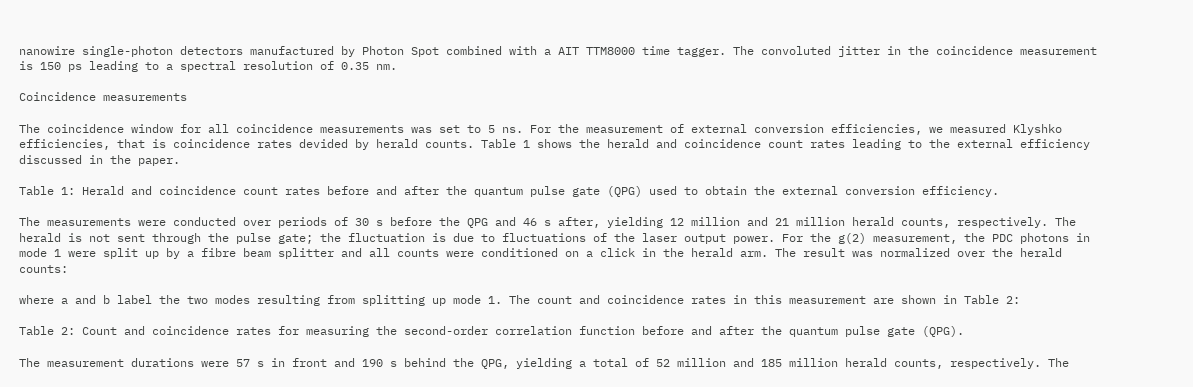nanowire single-photon detectors manufactured by Photon Spot combined with a AIT TTM8000 time tagger. The convoluted jitter in the coincidence measurement is 150 ps leading to a spectral resolution of 0.35 nm.

Coincidence measurements

The coincidence window for all coincidence measurements was set to 5 ns. For the measurement of external conversion efficiencies, we measured Klyshko efficiencies, that is coincidence rates devided by herald counts. Table 1 shows the herald and coincidence count rates leading to the external efficiency discussed in the paper.

Table 1: Herald and coincidence count rates before and after the quantum pulse gate (QPG) used to obtain the external conversion efficiency.

The measurements were conducted over periods of 30 s before the QPG and 46 s after, yielding 12 million and 21 million herald counts, respectively. The herald is not sent through the pulse gate; the fluctuation is due to fluctuations of the laser output power. For the g(2) measurement, the PDC photons in mode 1 were split up by a fibre beam splitter and all counts were conditioned on a click in the herald arm. The result was normalized over the herald counts:

where a and b label the two modes resulting from splitting up mode 1. The count and coincidence rates in this measurement are shown in Table 2:

Table 2: Count and coincidence rates for measuring the second-order correlation function before and after the quantum pulse gate (QPG).

The measurement durations were 57 s in front and 190 s behind the QPG, yielding a total of 52 million and 185 million herald counts, respectively. The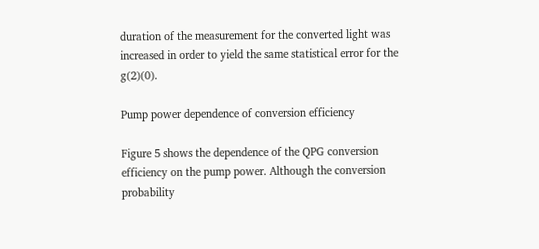duration of the measurement for the converted light was increased in order to yield the same statistical error for the g(2)(0).

Pump power dependence of conversion efficiency

Figure 5 shows the dependence of the QPG conversion efficiency on the pump power. Although the conversion probability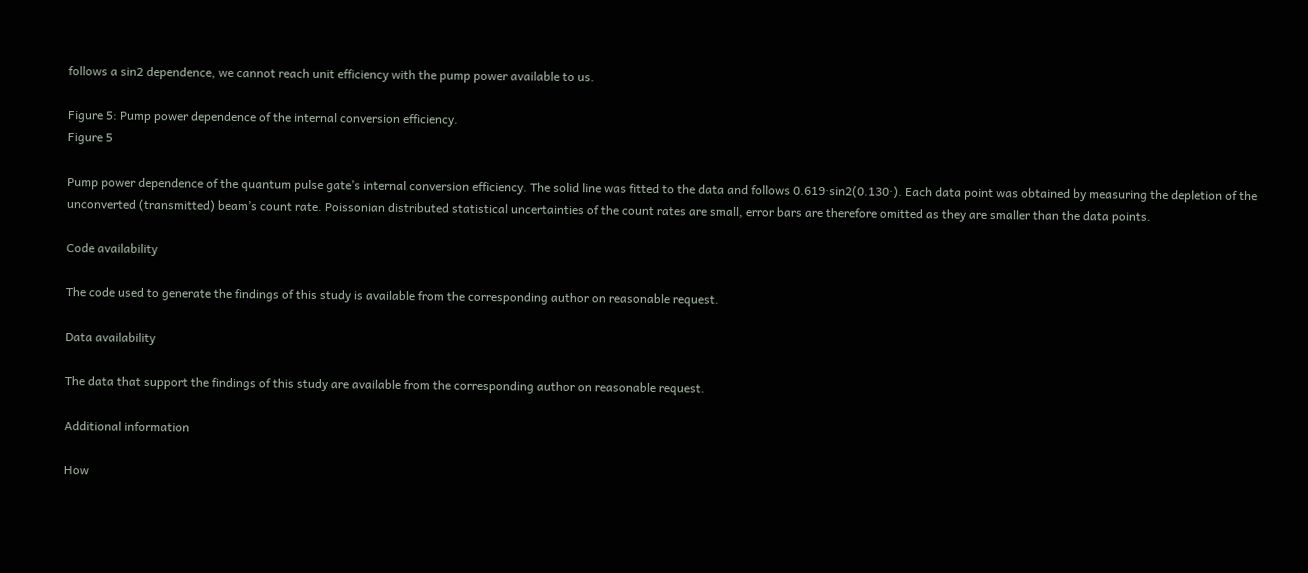follows a sin2 dependence, we cannot reach unit efficiency with the pump power available to us.

Figure 5: Pump power dependence of the internal conversion efficiency.
Figure 5

Pump power dependence of the quantum pulse gate’s internal conversion efficiency. The solid line was fitted to the data and follows 0.619·sin2(0.130·). Each data point was obtained by measuring the depletion of the unconverted (transmitted) beam’s count rate. Poissonian distributed statistical uncertainties of the count rates are small, error bars are therefore omitted as they are smaller than the data points.

Code availability

The code used to generate the findings of this study is available from the corresponding author on reasonable request.

Data availability

The data that support the findings of this study are available from the corresponding author on reasonable request.

Additional information

How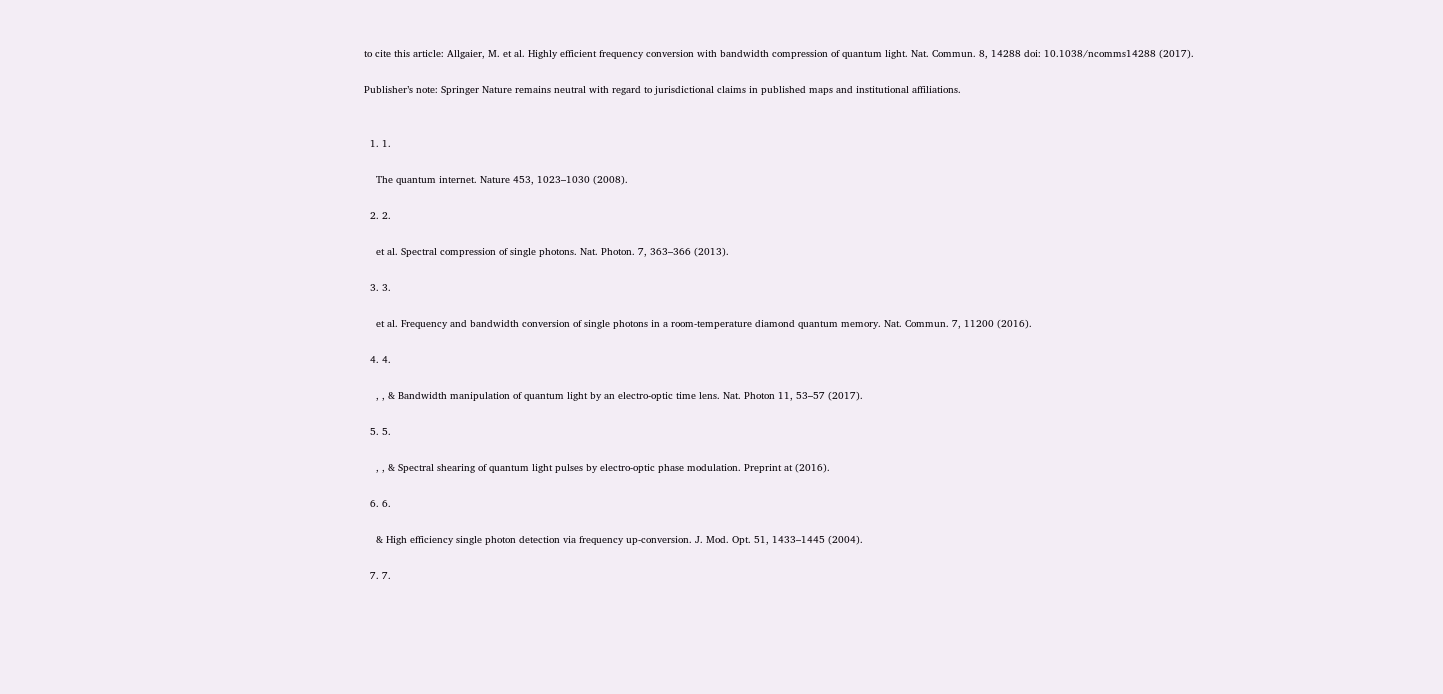to cite this article: Allgaier, M. et al. Highly efficient frequency conversion with bandwidth compression of quantum light. Nat. Commun. 8, 14288 doi: 10.1038/ncomms14288 (2017).

Publisher’s note: Springer Nature remains neutral with regard to jurisdictional claims in published maps and institutional affiliations.


  1. 1.

    The quantum internet. Nature 453, 1023–1030 (2008).

  2. 2.

    et al. Spectral compression of single photons. Nat. Photon. 7, 363–366 (2013).

  3. 3.

    et al. Frequency and bandwidth conversion of single photons in a room-temperature diamond quantum memory. Nat. Commun. 7, 11200 (2016).

  4. 4.

    , , & Bandwidth manipulation of quantum light by an electro-optic time lens. Nat. Photon 11, 53–57 (2017).

  5. 5.

    , , & Spectral shearing of quantum light pulses by electro-optic phase modulation. Preprint at (2016).

  6. 6.

    & High efficiency single photon detection via frequency up-conversion. J. Mod. Opt. 51, 1433–1445 (2004).

  7. 7.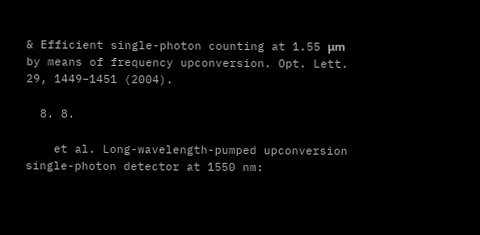& Efficient single-photon counting at 1.55 μm by means of frequency upconversion. Opt. Lett. 29, 1449–1451 (2004).

  8. 8.

    et al. Long-wavelength-pumped upconversion single-photon detector at 1550 nm: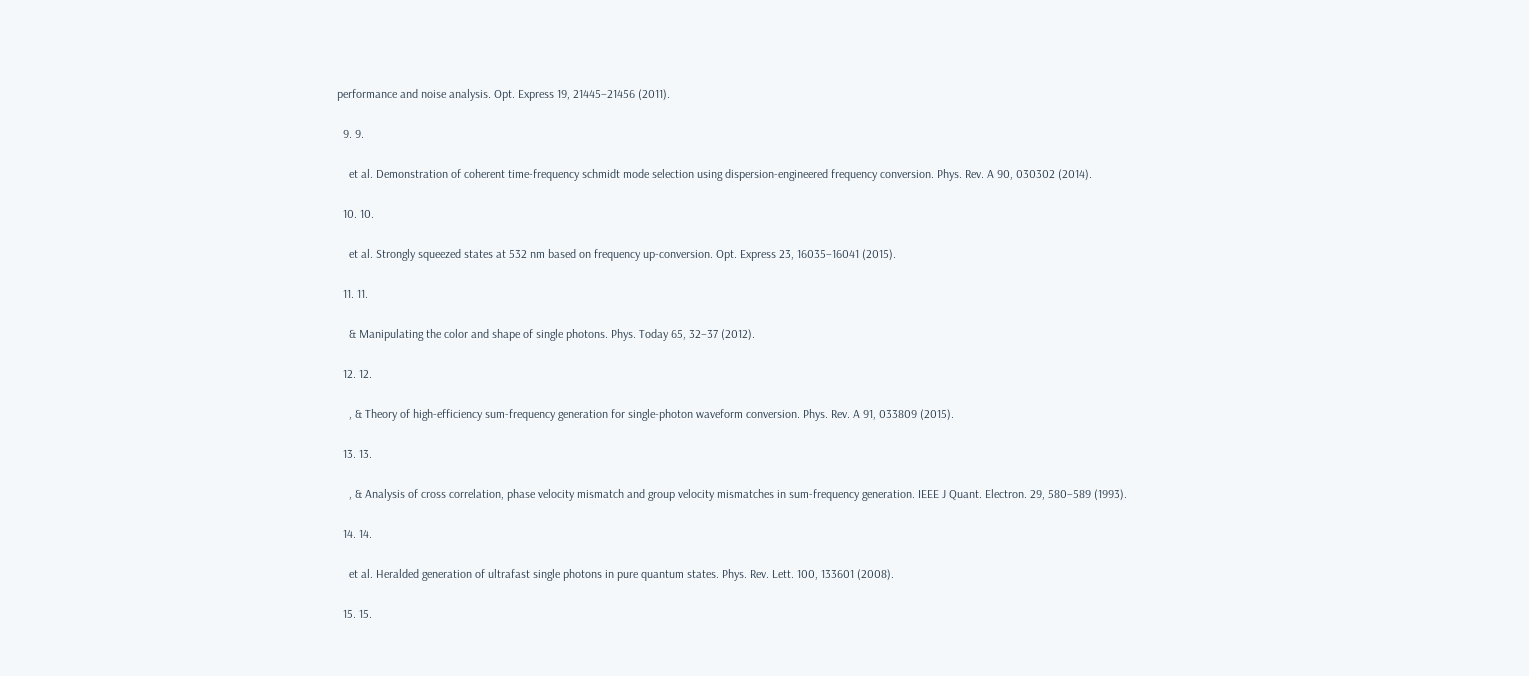performance and noise analysis. Opt. Express 19, 21445–21456 (2011).

  9. 9.

    et al. Demonstration of coherent time-frequency schmidt mode selection using dispersion-engineered frequency conversion. Phys. Rev. A 90, 030302 (2014).

  10. 10.

    et al. Strongly squeezed states at 532 nm based on frequency up-conversion. Opt. Express 23, 16035–16041 (2015).

  11. 11.

    & Manipulating the color and shape of single photons. Phys. Today 65, 32–37 (2012).

  12. 12.

    , & Theory of high-efficiency sum-frequency generation for single-photon waveform conversion. Phys. Rev. A 91, 033809 (2015).

  13. 13.

    , & Analysis of cross correlation, phase velocity mismatch and group velocity mismatches in sum-frequency generation. IEEE J Quant. Electron. 29, 580–589 (1993).

  14. 14.

    et al. Heralded generation of ultrafast single photons in pure quantum states. Phys. Rev. Lett. 100, 133601 (2008).

  15. 15.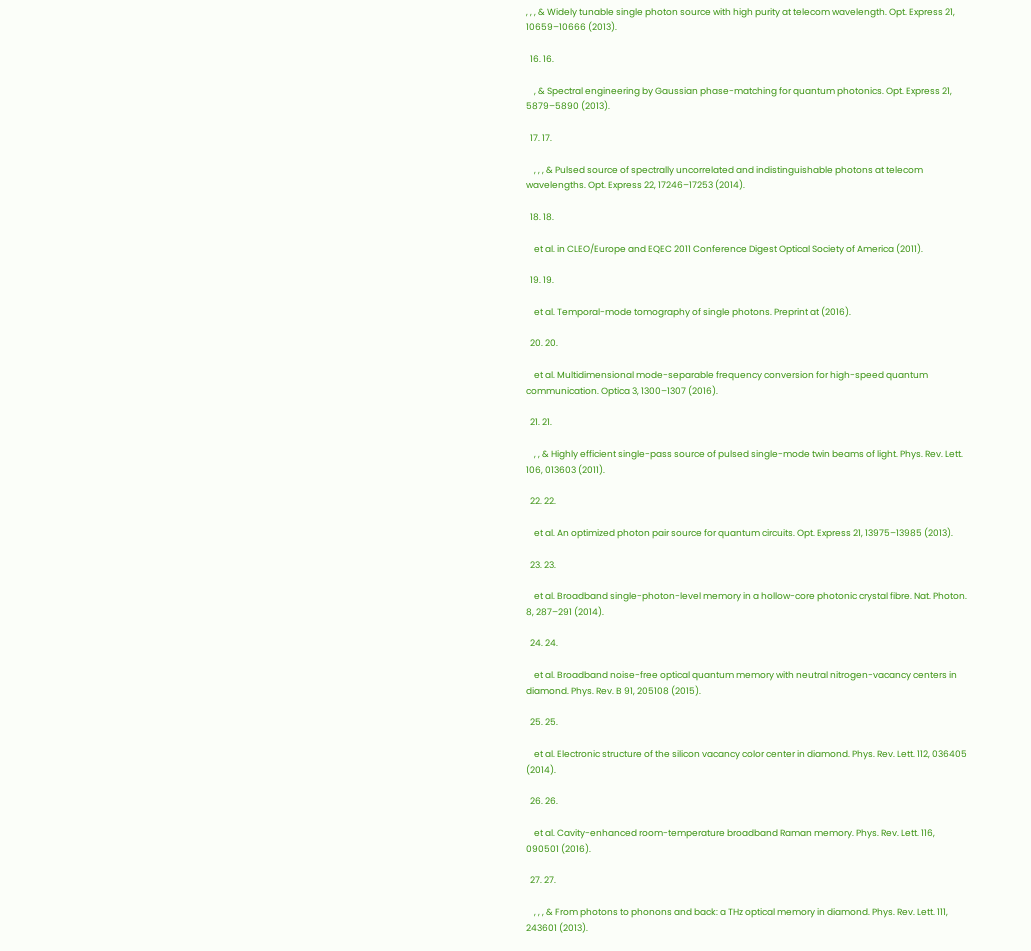, , , & Widely tunable single photon source with high purity at telecom wavelength. Opt. Express 21, 10659–10666 (2013).

  16. 16.

    , & Spectral engineering by Gaussian phase-matching for quantum photonics. Opt. Express 21, 5879–5890 (2013).

  17. 17.

    , , , & Pulsed source of spectrally uncorrelated and indistinguishable photons at telecom wavelengths. Opt. Express 22, 17246–17253 (2014).

  18. 18.

    et al. in CLEO/Europe and EQEC 2011 Conference Digest Optical Society of America (2011).

  19. 19.

    et al. Temporal-mode tomography of single photons. Preprint at (2016).

  20. 20.

    et al. Multidimensional mode-separable frequency conversion for high-speed quantum communication. Optica 3, 1300–1307 (2016).

  21. 21.

    , , & Highly efficient single-pass source of pulsed single-mode twin beams of light. Phys. Rev. Lett. 106, 013603 (2011).

  22. 22.

    et al. An optimized photon pair source for quantum circuits. Opt. Express 21, 13975–13985 (2013).

  23. 23.

    et al. Broadband single-photon-level memory in a hollow-core photonic crystal fibre. Nat. Photon. 8, 287–291 (2014).

  24. 24.

    et al. Broadband noise-free optical quantum memory with neutral nitrogen-vacancy centers in diamond. Phys. Rev. B 91, 205108 (2015).

  25. 25.

    et al. Electronic structure of the silicon vacancy color center in diamond. Phys. Rev. Lett. 112, 036405 (2014).

  26. 26.

    et al. Cavity-enhanced room-temperature broadband Raman memory. Phys. Rev. Lett. 116, 090501 (2016).

  27. 27.

    , , , & From photons to phonons and back: a THz optical memory in diamond. Phys. Rev. Lett. 111, 243601 (2013).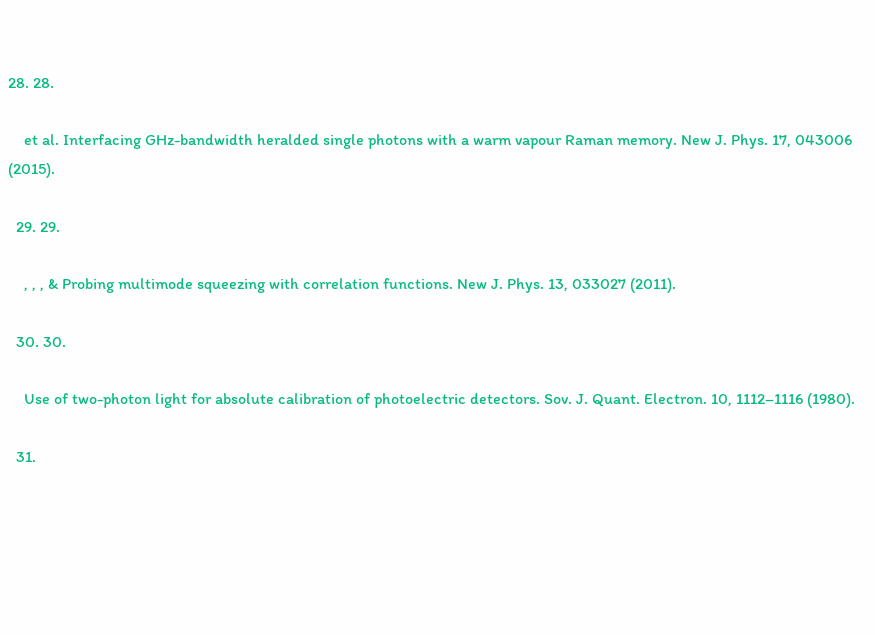28. 28.

    et al. Interfacing GHz-bandwidth heralded single photons with a warm vapour Raman memory. New J. Phys. 17, 043006 (2015).

  29. 29.

    , , , & Probing multimode squeezing with correlation functions. New J. Phys. 13, 033027 (2011).

  30. 30.

    Use of two-photon light for absolute calibration of photoelectric detectors. Sov. J. Quant. Electron. 10, 1112–1116 (1980).

  31.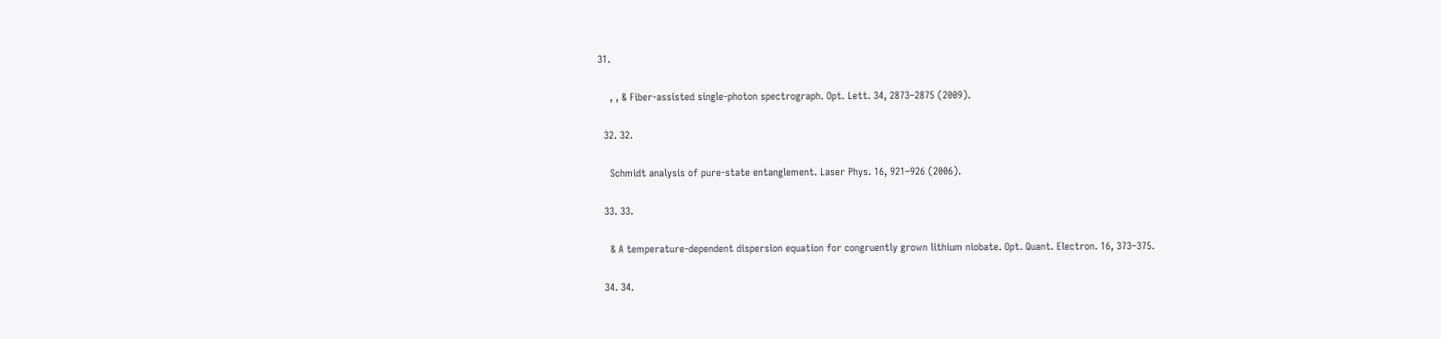31.

    , , & Fiber-assisted single-photon spectrograph. Opt. Lett. 34, 2873–2875 (2009).

  32. 32.

    Schmidt analysis of pure-state entanglement. Laser Phys. 16, 921–926 (2006).

  33. 33.

    & A temperature-dependent dispersion equation for congruently grown lithium niobate. Opt. Quant. Electron. 16, 373–375.

  34. 34.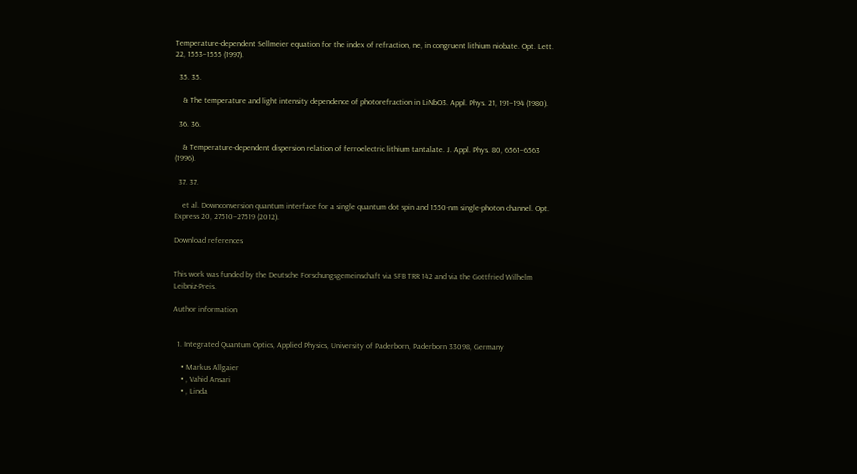Temperature-dependent Sellmeier equation for the index of refraction, ne, in congruent lithium niobate. Opt. Lett. 22, 1553–1555 (1997).

  35. 35.

    & The temperature and light intensity dependence of photorefraction in LiNbO3. Appl. Phys. 21, 191–194 (1980).

  36. 36.

    & Temperature-dependent dispersion relation of ferroelectric lithium tantalate. J. Appl. Phys. 80, 6561–6563 (1996).

  37. 37.

    et al. Downconversion quantum interface for a single quantum dot spin and 1550-nm single-photon channel. Opt. Express 20, 27510–27519 (2012).

Download references


This work was funded by the Deutsche Forschungsgemeinschaft via SFB TRR 142 and via the Gottfried Wilhelm Leibniz-Preis.

Author information


  1. Integrated Quantum Optics, Applied Physics, University of Paderborn, Paderborn 33098, Germany

    • Markus Allgaier
    • , Vahid Ansari
    • , Linda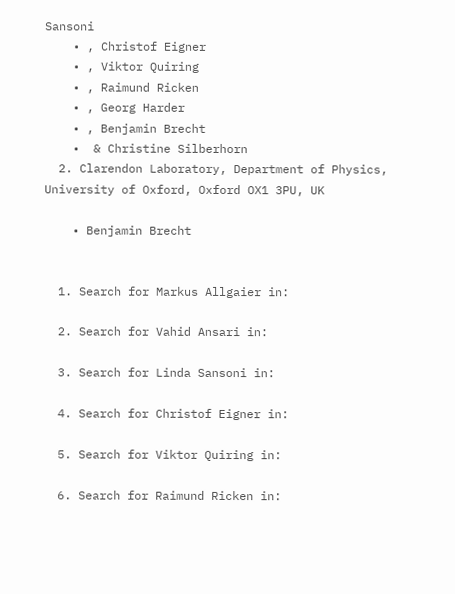Sansoni
    • , Christof Eigner
    • , Viktor Quiring
    • , Raimund Ricken
    • , Georg Harder
    • , Benjamin Brecht
    •  & Christine Silberhorn
  2. Clarendon Laboratory, Department of Physics, University of Oxford, Oxford OX1 3PU, UK

    • Benjamin Brecht


  1. Search for Markus Allgaier in:

  2. Search for Vahid Ansari in:

  3. Search for Linda Sansoni in:

  4. Search for Christof Eigner in:

  5. Search for Viktor Quiring in:

  6. Search for Raimund Ricken in: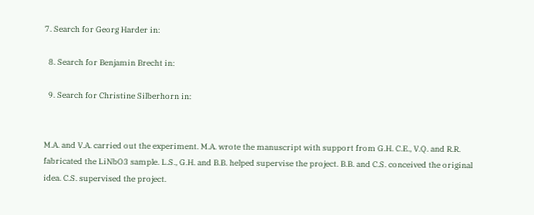7. Search for Georg Harder in:

  8. Search for Benjamin Brecht in:

  9. Search for Christine Silberhorn in:


M.A. and V.A. carried out the experiment. M.A. wrote the manuscript with support from G.H. C.E., V.Q. and R.R. fabricated the LiNbO3 sample. L.S., G.H. and B.B. helped supervise the project. B.B. and C.S. conceived the original idea. C.S. supervised the project.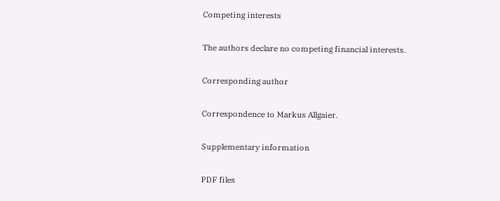Competing interests

The authors declare no competing financial interests.

Corresponding author

Correspondence to Markus Allgaier.

Supplementary information

PDF files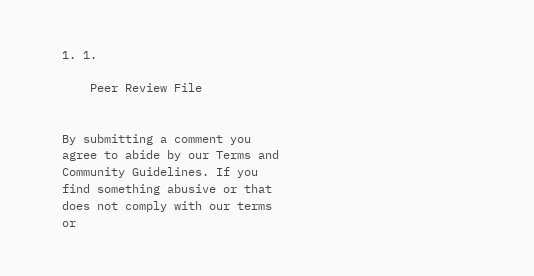1. 1.

    Peer Review File


By submitting a comment you agree to abide by our Terms and Community Guidelines. If you find something abusive or that does not comply with our terms or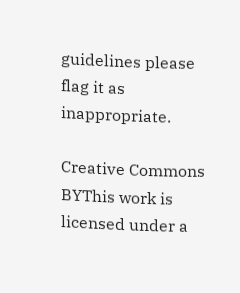guidelines please flag it as inappropriate.

Creative Commons BYThis work is licensed under a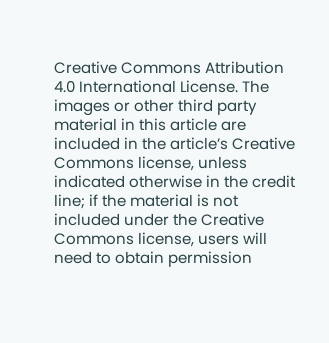Creative Commons Attribution 4.0 International License. The images or other third party material in this article are included in the article’s Creative Commons license, unless indicated otherwise in the credit line; if the material is not included under the Creative Commons license, users will need to obtain permission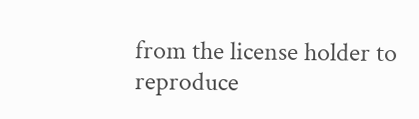from the license holder to reproduce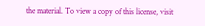the material. To view a copy of this license, visit